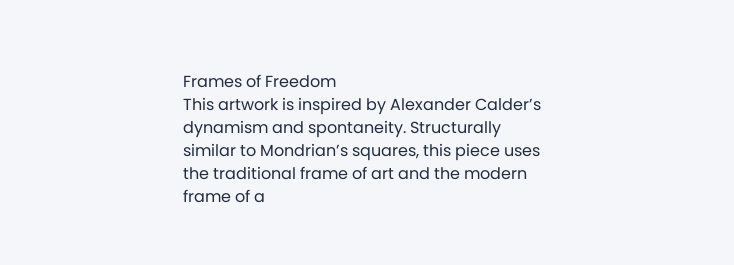Frames of Freedom
This artwork is inspired by Alexander Calder’s dynamism and spontaneity. Structurally similar to Mondrian’s squares, this piece uses the traditional frame of art and the modern frame of a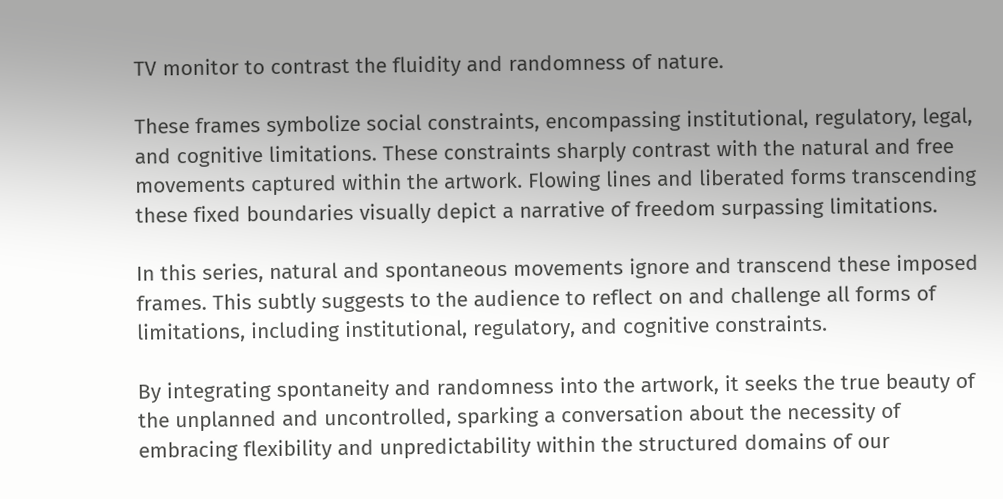TV monitor to contrast the fluidity and randomness of nature.

These frames symbolize social constraints, encompassing institutional, regulatory, legal, and cognitive limitations. These constraints sharply contrast with the natural and free movements captured within the artwork. Flowing lines and liberated forms transcending these fixed boundaries visually depict a narrative of freedom surpassing limitations.

In this series, natural and spontaneous movements ignore and transcend these imposed frames. This subtly suggests to the audience to reflect on and challenge all forms of limitations, including institutional, regulatory, and cognitive constraints.

By integrating spontaneity and randomness into the artwork, it seeks the true beauty of the unplanned and uncontrolled, sparking a conversation about the necessity of embracing flexibility and unpredictability within the structured domains of our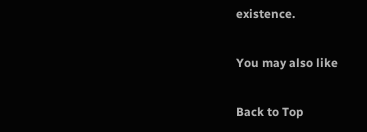existence.

You may also like

Back to Top